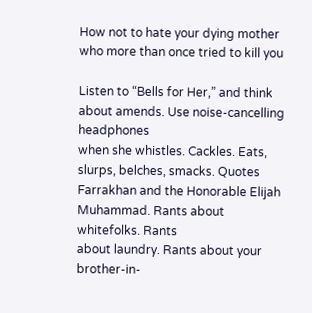How not to hate your dying mother who more than once tried to kill you

Listen to “Bells for Her,” and think about amends. Use noise-cancelling headphones
when she whistles. Cackles. Eats, slurps, belches, smacks. Quotes
Farrakhan and the Honorable Elijah Muhammad. Rants about whitefolks. Rants
about laundry. Rants about your brother-in-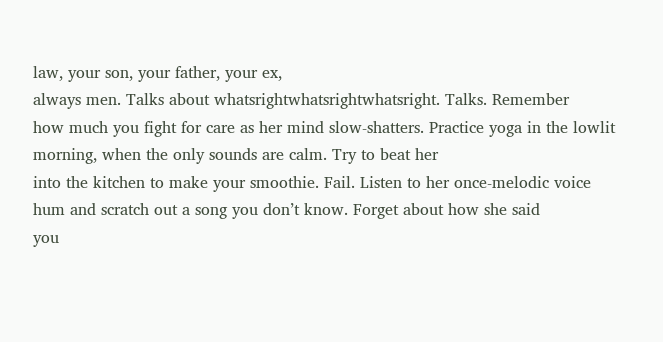law, your son, your father, your ex,
always men. Talks about whatsrightwhatsrightwhatsright. Talks. Remember
how much you fight for care as her mind slow-shatters. Practice yoga in the lowlit
morning, when the only sounds are calm. Try to beat her
into the kitchen to make your smoothie. Fail. Listen to her once-melodic voice
hum and scratch out a song you don’t know. Forget about how she said
you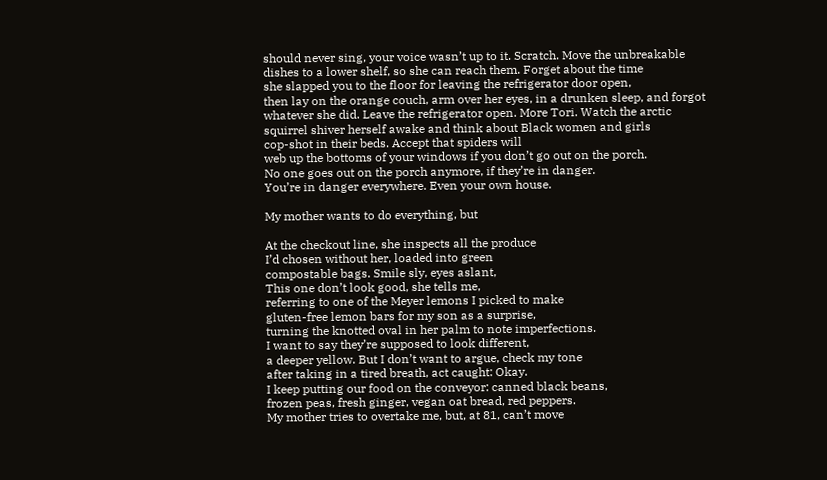should never sing, your voice wasn’t up to it. Scratch. Move the unbreakable
dishes to a lower shelf, so she can reach them. Forget about the time
she slapped you to the floor for leaving the refrigerator door open,
then lay on the orange couch, arm over her eyes, in a drunken sleep, and forgot
whatever she did. Leave the refrigerator open. More Tori. Watch the arctic
squirrel shiver herself awake and think about Black women and girls
cop-shot in their beds. Accept that spiders will
web up the bottoms of your windows if you don’t go out on the porch.
No one goes out on the porch anymore, if they’re in danger.
You’re in danger everywhere. Even your own house.

My mother wants to do everything, but

At the checkout line, she inspects all the produce
I’d chosen without her, loaded into green
compostable bags. Smile sly, eyes aslant,
This one don’t look good, she tells me,
referring to one of the Meyer lemons I picked to make
gluten-free lemon bars for my son as a surprise,
turning the knotted oval in her palm to note imperfections.
I want to say they’re supposed to look different,
a deeper yellow. But I don’t want to argue, check my tone
after taking in a tired breath, act caught: Okay.
I keep putting our food on the conveyor: canned black beans,
frozen peas, fresh ginger, vegan oat bread, red peppers.
My mother tries to overtake me, but, at 81, can’t move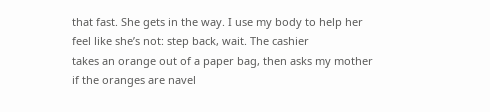that fast. She gets in the way. I use my body to help her
feel like she’s not: step back, wait. The cashier
takes an orange out of a paper bag, then asks my mother
if the oranges are navel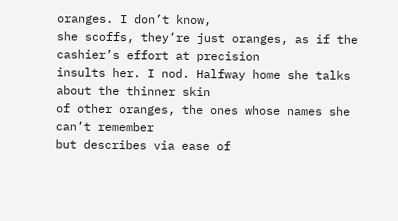oranges. I don’t know,
she scoffs, they’re just oranges, as if the cashier’s effort at precision
insults her. I nod. Halfway home she talks about the thinner skin
of other oranges, the ones whose names she can’t remember
but describes via ease of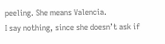peeling. She means Valencia.
I say nothing, since she doesn’t ask if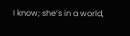I know; she’s in a world,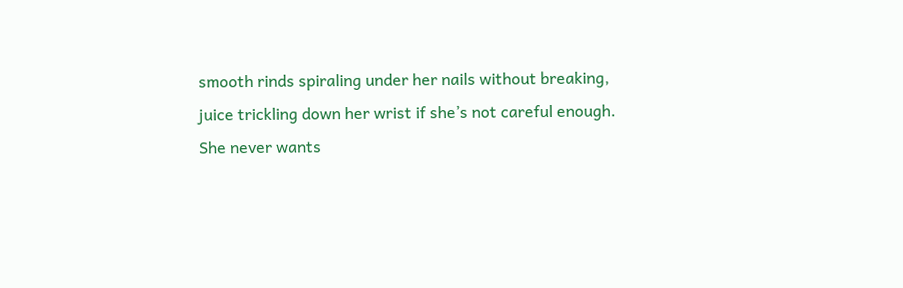smooth rinds spiraling under her nails without breaking,
juice trickling down her wrist if she’s not careful enough.
She never wants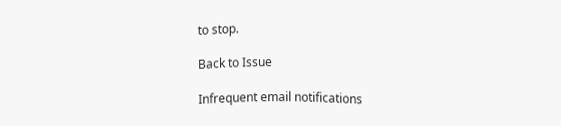to stop.

Back to Issue

Infrequent email notifications